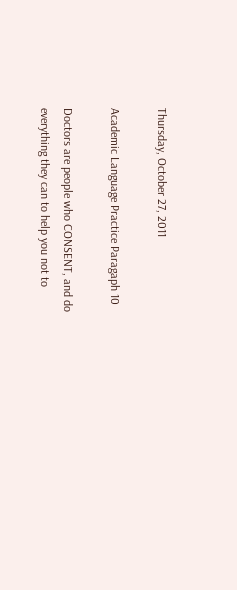Thursday, October 27, 2011

Academic Language Practice Paragaph 10

Doctors are people who CONSENT, and do everything they can to help you not to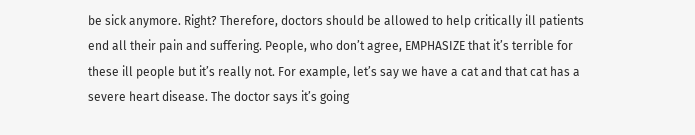be sick anymore. Right? Therefore, doctors should be allowed to help critically ill patients end all their pain and suffering. People, who don’t agree, EMPHASIZE that it’s terrible for these ill people but it’s really not. For example, let’s say we have a cat and that cat has a severe heart disease. The doctor says it’s going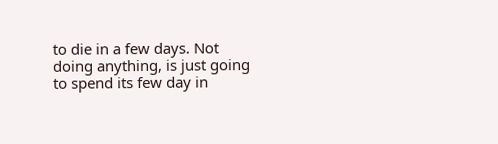to die in a few days. Not doing anything, is just going to spend its few day in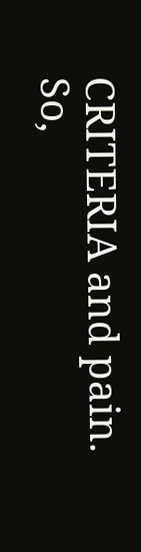CRITERIA and pain. So,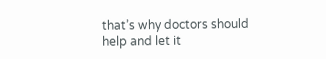that’s why doctors should help and let it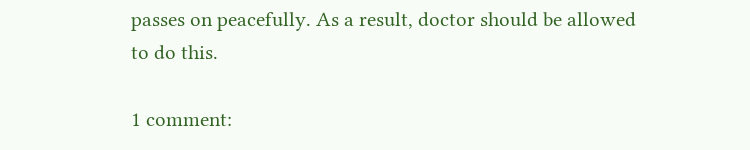passes on peacefully. As a result, doctor should be allowed to do this.

1 comment: